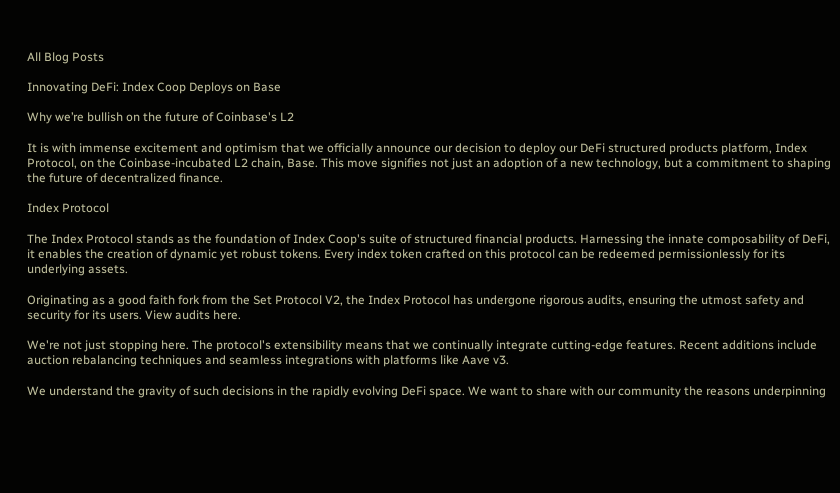All Blog Posts

Innovating DeFi: Index Coop Deploys on Base

Why we’re bullish on the future of Coinbase's L2

It is with immense excitement and optimism that we officially announce our decision to deploy our DeFi structured products platform, Index Protocol, on the Coinbase-incubated L2 chain, Base. This move signifies not just an adoption of a new technology, but a commitment to shaping the future of decentralized finance.

Index Protocol

The Index Protocol stands as the foundation of Index Coop's suite of structured financial products. Harnessing the innate composability of DeFi, it enables the creation of dynamic yet robust tokens. Every index token crafted on this protocol can be redeemed permissionlessly for its underlying assets.

Originating as a good faith fork from the Set Protocol V2, the Index Protocol has undergone rigorous audits, ensuring the utmost safety and security for its users. View audits here.

We're not just stopping here. The protocol's extensibility means that we continually integrate cutting-edge features. Recent additions include auction rebalancing techniques and seamless integrations with platforms like Aave v3.

We understand the gravity of such decisions in the rapidly evolving DeFi space. We want to share with our community the reasons underpinning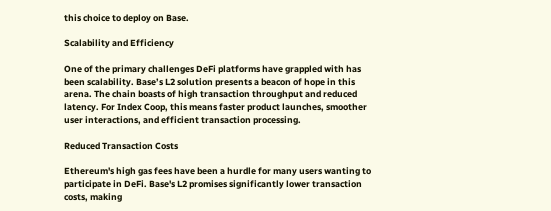this choice to deploy on Base.

Scalability and Efficiency

One of the primary challenges DeFi platforms have grappled with has been scalability. Base’s L2 solution presents a beacon of hope in this arena. The chain boasts of high transaction throughput and reduced latency. For Index Coop, this means faster product launches, smoother user interactions, and efficient transaction processing.

Reduced Transaction Costs

Ethereum's high gas fees have been a hurdle for many users wanting to participate in DeFi. Base's L2 promises significantly lower transaction costs, making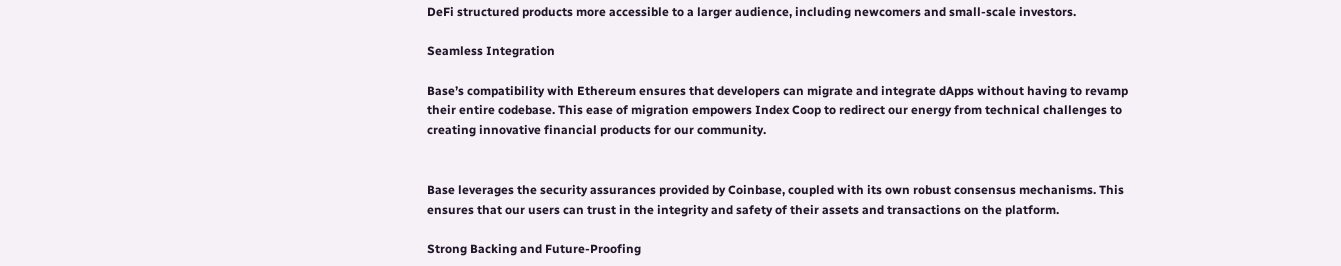DeFi structured products more accessible to a larger audience, including newcomers and small-scale investors.

Seamless Integration

Base’s compatibility with Ethereum ensures that developers can migrate and integrate dApps without having to revamp their entire codebase. This ease of migration empowers Index Coop to redirect our energy from technical challenges to creating innovative financial products for our community.


Base leverages the security assurances provided by Coinbase, coupled with its own robust consensus mechanisms. This ensures that our users can trust in the integrity and safety of their assets and transactions on the platform.

Strong Backing and Future-Proofing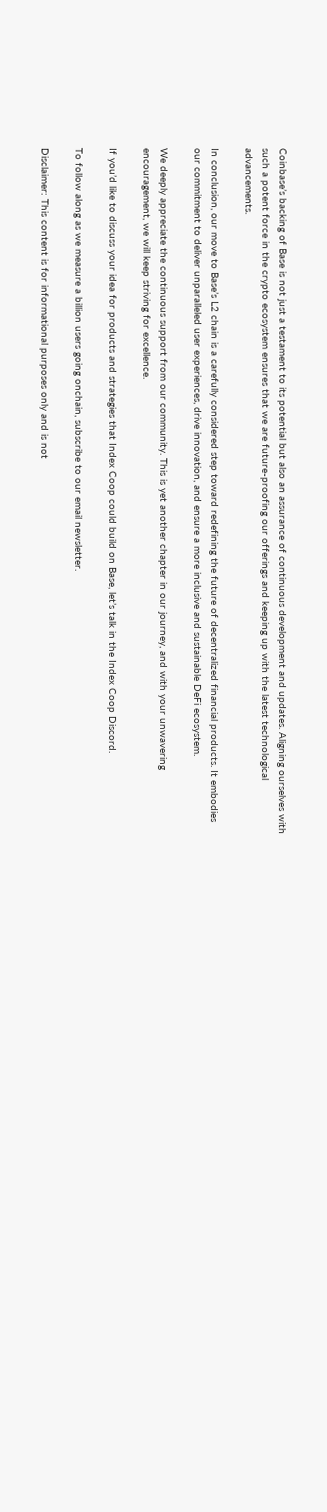Coinbase’s backing of Base is not just a testament to its potential but also an assurance of continuous development and updates. Aligning ourselves with such a potent force in the crypto ecosystem ensures that we are future-proofing our offerings and keeping up with the latest technological advancements.

In conclusion, our move to Base’s L2 chain is a carefully considered step toward redefining the future of decentralized financial products. It embodies our commitment to deliver unparalleled user experiences, drive innovation, and ensure a more inclusive and sustainable DeFi ecosystem.

We deeply appreciate the continuous support from our community. This is yet another chapter in our journey, and with your unwavering encouragement, we will keep striving for excellence.

If you’d like to discuss your idea for products and strategies that Index Coop could build on Base, let’s talk in the Index Coop Discord.

To follow along as we measure a billion users going onchain, subscribe to our email newsletter.

Disclaimer: This content is for informational purposes only and is not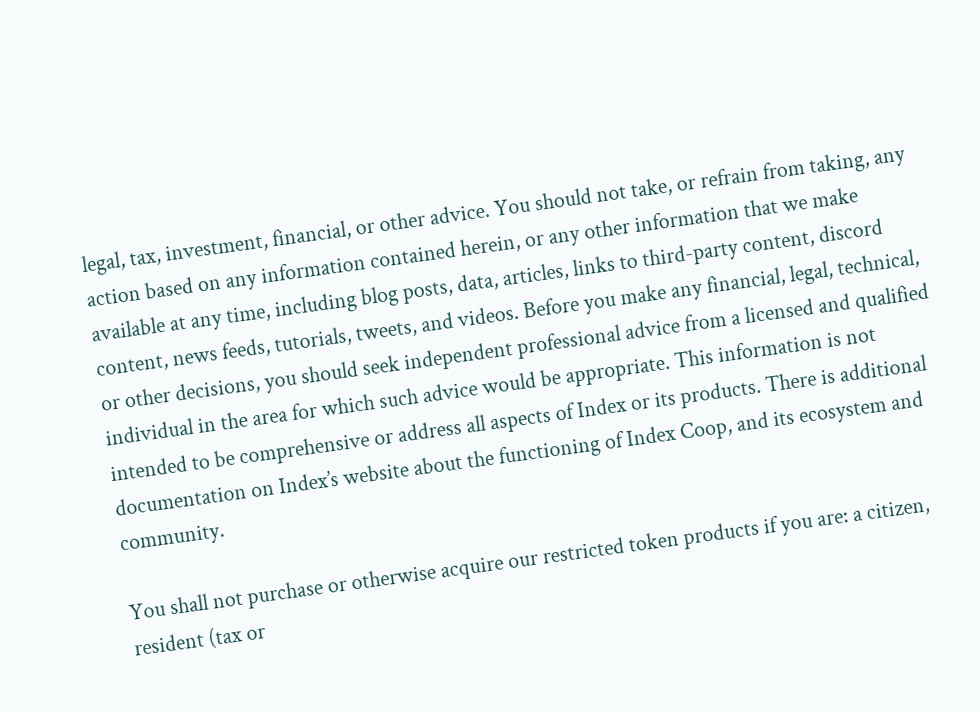legal, tax, investment, financial, or other advice. You should not take, or refrain from taking, any action based on any information contained herein, or any other information that we make available at any time, including blog posts, data, articles, links to third-party content, discord content, news feeds, tutorials, tweets, and videos. Before you make any financial, legal, technical, or other decisions, you should seek independent professional advice from a licensed and qualified individual in the area for which such advice would be appropriate. This information is not intended to be comprehensive or address all aspects of Index or its products. There is additional documentation on Index’s website about the functioning of Index Coop, and its ecosystem and community.

You shall not purchase or otherwise acquire our restricted token products if you are: a citizen, resident (tax or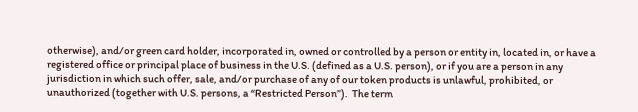otherwise), and/or green card holder, incorporated in, owned or controlled by a person or entity in, located in, or have a registered office or principal place of business in the U.S. (defined as a U.S. person), or if you are a person in any jurisdiction in which such offer, sale, and/or purchase of any of our token products is unlawful, prohibited, or unauthorized (together with U.S. persons, a “Restricted Person”).  The term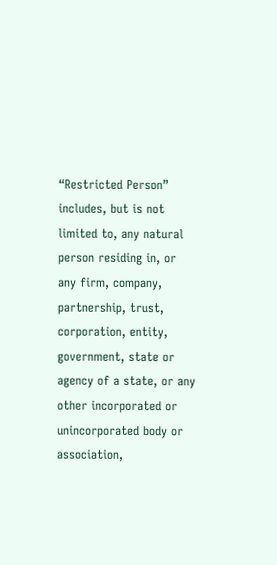“Restricted Person” includes, but is not limited to, any natural person residing in, or any firm, company, partnership, trust, corporation, entity, government, state or agency of a state, or any other incorporated or unincorporated body or association,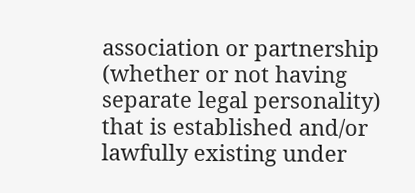association or partnership (whether or not having separate legal personality) that is established and/or lawfully existing under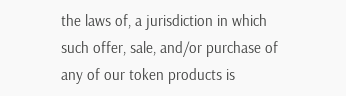the laws of, a jurisdiction in which such offer, sale, and/or purchase of any of our token products is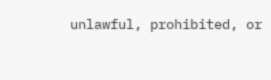unlawful, prohibited, or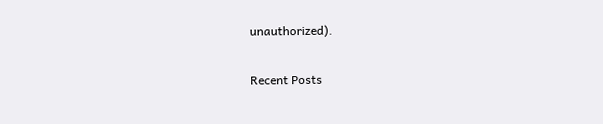unauthorized).

Recent Posts